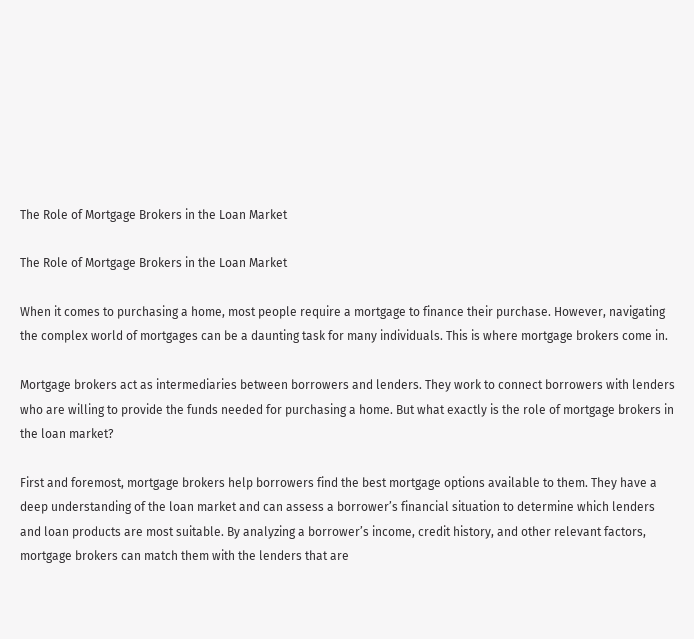The Role of Mortgage Brokers in the Loan Market

The Role of Mortgage Brokers in the Loan Market

When it comes to purchasing a home, most people require a mortgage to finance their purchase. However, navigating the complex world of mortgages can be a daunting task for many individuals. This is where mortgage brokers come in.

Mortgage brokers act as intermediaries between borrowers and lenders. They work to connect borrowers with lenders who are willing to provide the funds needed for purchasing a home. But what exactly is the role of mortgage brokers in the loan market?

First and foremost, mortgage brokers help borrowers find the best mortgage options available to them. They have a deep understanding of the loan market and can assess a borrower’s financial situation to determine which lenders and loan products are most suitable. By analyzing a borrower’s income, credit history, and other relevant factors, mortgage brokers can match them with the lenders that are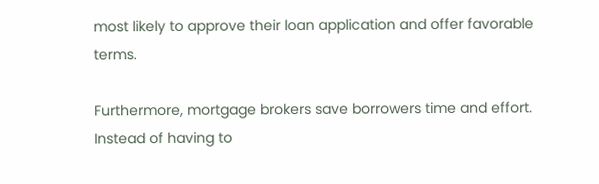most likely to approve their loan application and offer favorable terms.

Furthermore, mortgage brokers save borrowers time and effort. Instead of having to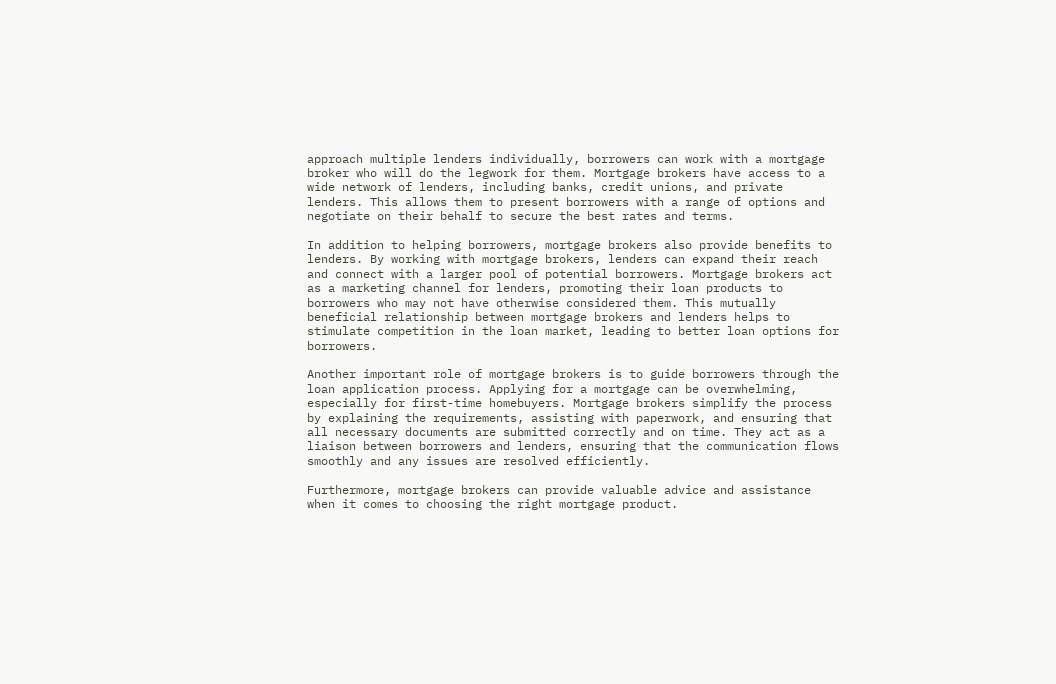approach multiple lenders individually, borrowers can work with a mortgage broker who will do the legwork for them. Mortgage brokers have access to a wide network of lenders, including banks, credit unions, and private lenders. This allows them to present borrowers with a range of options and negotiate on their behalf to secure the best rates and terms.

In addition to helping borrowers, mortgage brokers also provide benefits to lenders. By working with mortgage brokers, lenders can expand their reach and connect with a larger pool of potential borrowers. Mortgage brokers act as a marketing channel for lenders, promoting their loan products to borrowers who may not have otherwise considered them. This mutually beneficial relationship between mortgage brokers and lenders helps to stimulate competition in the loan market, leading to better loan options for borrowers.

Another important role of mortgage brokers is to guide borrowers through the loan application process. Applying for a mortgage can be overwhelming, especially for first-time homebuyers. Mortgage brokers simplify the process by explaining the requirements, assisting with paperwork, and ensuring that all necessary documents are submitted correctly and on time. They act as a liaison between borrowers and lenders, ensuring that the communication flows smoothly and any issues are resolved efficiently.

Furthermore, mortgage brokers can provide valuable advice and assistance when it comes to choosing the right mortgage product.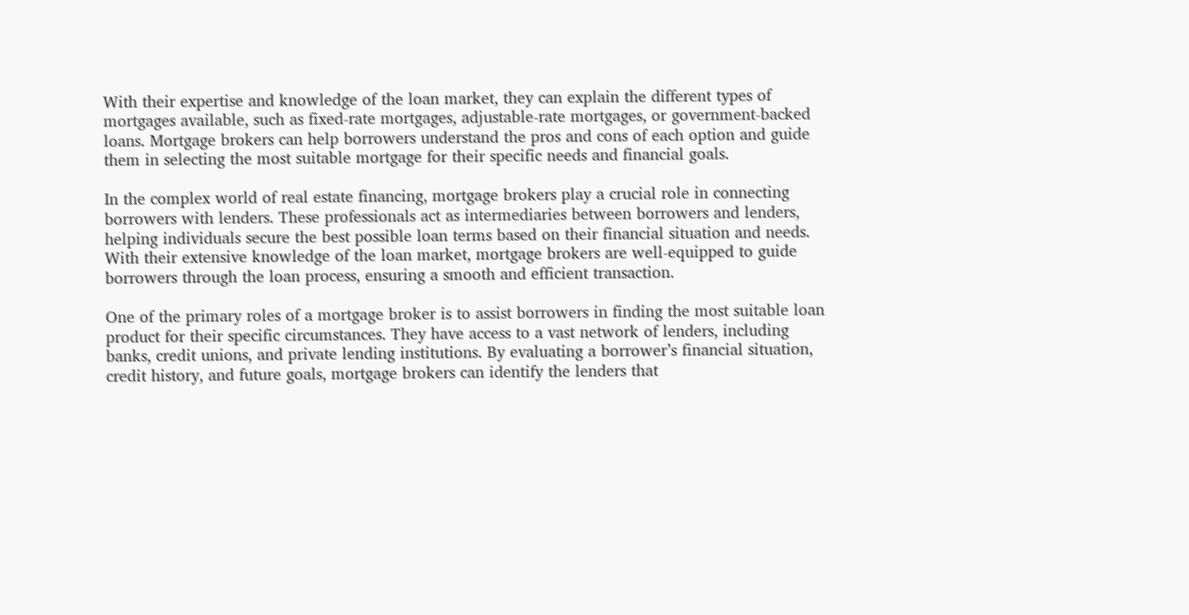With their expertise and knowledge of the loan market, they can explain the different types of mortgages available, such as fixed-rate mortgages, adjustable-rate mortgages, or government-backed loans. Mortgage brokers can help borrowers understand the pros and cons of each option and guide them in selecting the most suitable mortgage for their specific needs and financial goals.

In the complex world of real estate financing, mortgage brokers play a crucial role in connecting borrowers with lenders. These professionals act as intermediaries between borrowers and lenders, helping individuals secure the best possible loan terms based on their financial situation and needs. With their extensive knowledge of the loan market, mortgage brokers are well-equipped to guide borrowers through the loan process, ensuring a smooth and efficient transaction.

One of the primary roles of a mortgage broker is to assist borrowers in finding the most suitable loan product for their specific circumstances. They have access to a vast network of lenders, including banks, credit unions, and private lending institutions. By evaluating a borrower’s financial situation, credit history, and future goals, mortgage brokers can identify the lenders that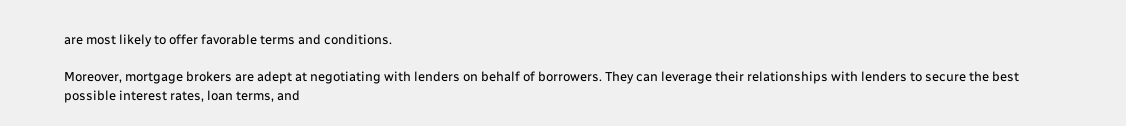are most likely to offer favorable terms and conditions.

Moreover, mortgage brokers are adept at negotiating with lenders on behalf of borrowers. They can leverage their relationships with lenders to secure the best possible interest rates, loan terms, and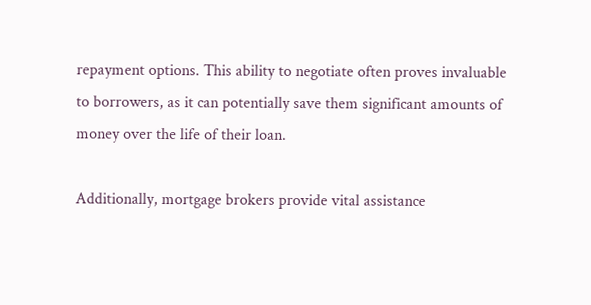repayment options. This ability to negotiate often proves invaluable to borrowers, as it can potentially save them significant amounts of money over the life of their loan.

Additionally, mortgage brokers provide vital assistance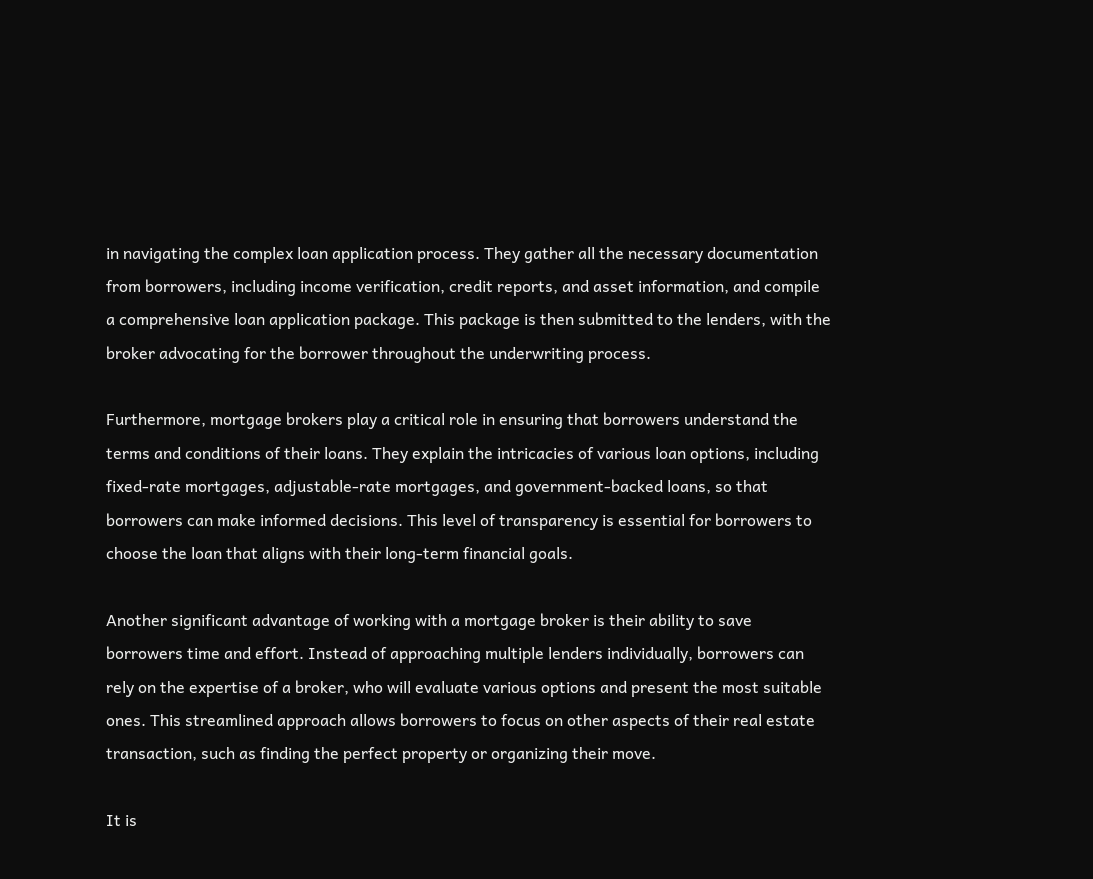in navigating the complex loan application process. They gather all the necessary documentation from borrowers, including income verification, credit reports, and asset information, and compile a comprehensive loan application package. This package is then submitted to the lenders, with the broker advocating for the borrower throughout the underwriting process.

Furthermore, mortgage brokers play a critical role in ensuring that borrowers understand the terms and conditions of their loans. They explain the intricacies of various loan options, including fixed-rate mortgages, adjustable-rate mortgages, and government-backed loans, so that borrowers can make informed decisions. This level of transparency is essential for borrowers to choose the loan that aligns with their long-term financial goals.

Another significant advantage of working with a mortgage broker is their ability to save borrowers time and effort. Instead of approaching multiple lenders individually, borrowers can rely on the expertise of a broker, who will evaluate various options and present the most suitable ones. This streamlined approach allows borrowers to focus on other aspects of their real estate transaction, such as finding the perfect property or organizing their move.

It is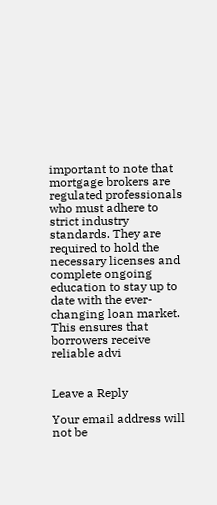important to note that mortgage brokers are regulated professionals who must adhere to strict industry standards. They are required to hold the necessary licenses and complete ongoing education to stay up to date with the ever-changing loan market. This ensures that borrowers receive reliable advi


Leave a Reply

Your email address will not be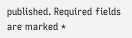published. Required fields are marked *